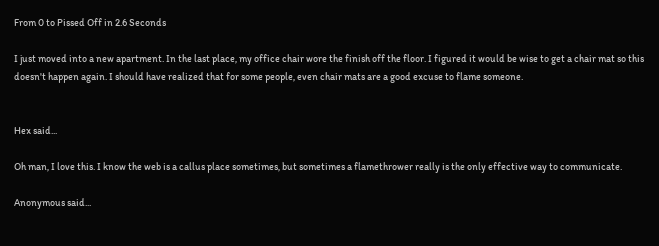From 0 to Pissed Off in 2.6 Seconds

I just moved into a new apartment. In the last place, my office chair wore the finish off the floor. I figured it would be wise to get a chair mat so this doesn't happen again. I should have realized that for some people, even chair mats are a good excuse to flame someone.


Hex said...

Oh man, I love this. I know the web is a callus place sometimes, but sometimes a flamethrower really is the only effective way to communicate.

Anonymous said...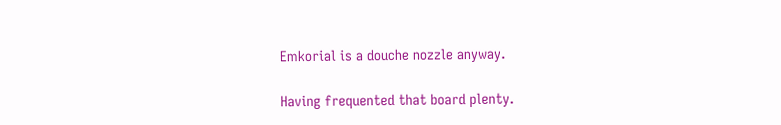Emkorial is a douche nozzle anyway.

Having frequented that board plenty.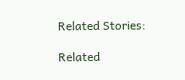Related Stories:

Related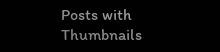Posts with Thumbnails